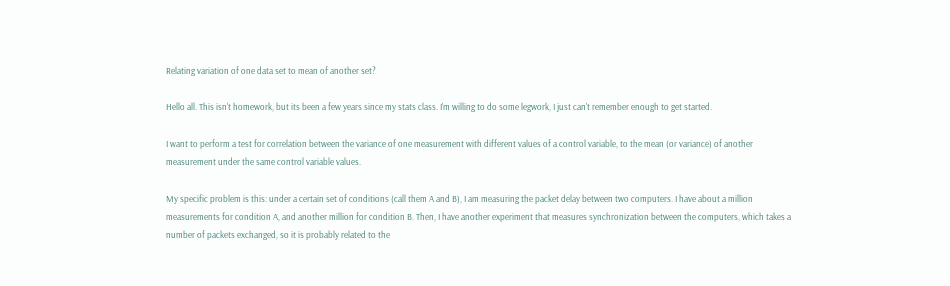Relating variation of one data set to mean of another set?

Hello all. This isn't homework, but its been a few years since my stats class. I'm willing to do some legwork, I just can't remember enough to get started.

I want to perform a test for correlation between the variance of one measurement with different values of a control variable, to the mean (or variance) of another measurement under the same control variable values.

My specific problem is this: under a certain set of conditions (call them A and B), I am measuring the packet delay between two computers. I have about a million measurements for condition A, and another million for condition B. Then, I have another experiment that measures synchronization between the computers, which takes a number of packets exchanged, so it is probably related to the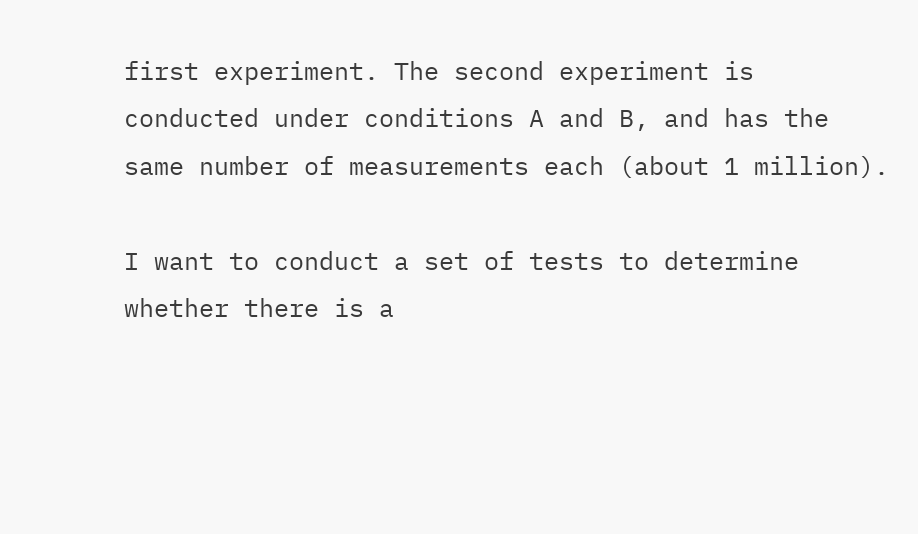first experiment. The second experiment is conducted under conditions A and B, and has the same number of measurements each (about 1 million).

I want to conduct a set of tests to determine whether there is a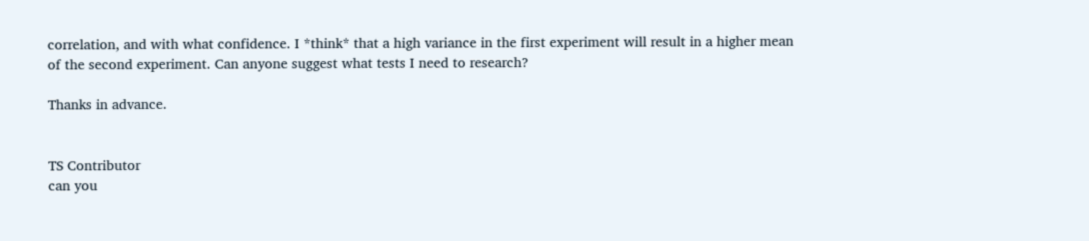correlation, and with what confidence. I *think* that a high variance in the first experiment will result in a higher mean of the second experiment. Can anyone suggest what tests I need to research?

Thanks in advance.


TS Contributor
can you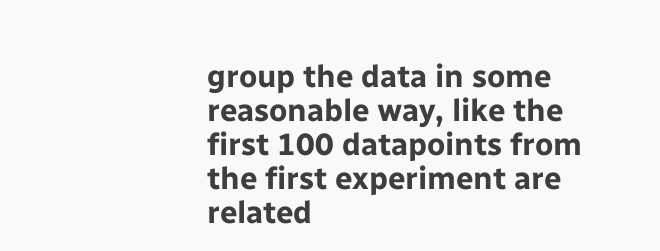group the data in some reasonable way, like the first 100 datapoints from the first experiment are related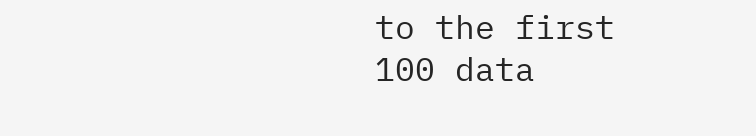to the first 100 data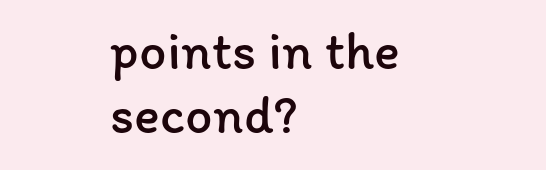points in the second?